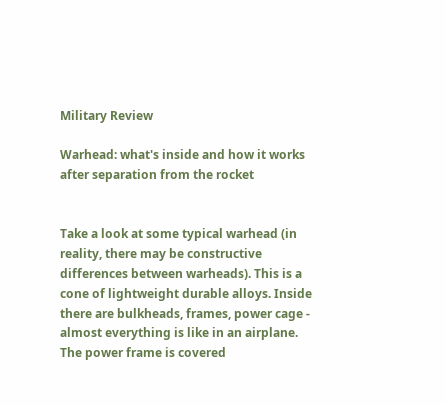Military Review

Warhead: what's inside and how it works after separation from the rocket


Take a look at some typical warhead (in reality, there may be constructive differences between warheads). This is a cone of lightweight durable alloys. Inside there are bulkheads, frames, power cage - almost everything is like in an airplane. The power frame is covered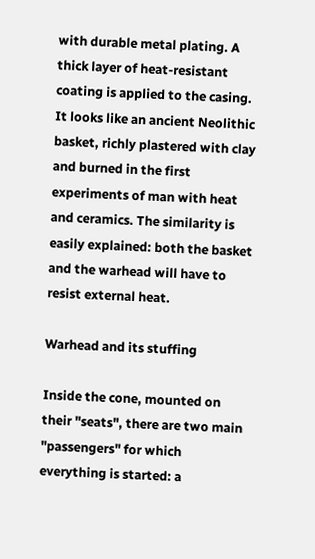with durable metal plating. A thick layer of heat-resistant coating is applied to the casing. It looks like an ancient Neolithic basket, richly plastered with clay and burned in the first experiments of man with heat and ceramics. The similarity is easily explained: both the basket and the warhead will have to resist external heat.

Warhead and its stuffing

Inside the cone, mounted on their "seats", there are two main "passengers" for which everything is started: a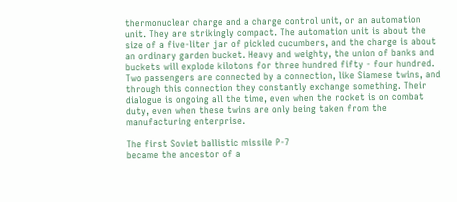thermonuclear charge and a charge control unit, or an automation unit. They are strikingly compact. The automation unit is about the size of a five-liter jar of pickled cucumbers, and the charge is about an ordinary garden bucket. Heavy and weighty, the union of banks and buckets will explode kilotons for three hundred fifty - four hundred. Two passengers are connected by a connection, like Siamese twins, and through this connection they constantly exchange something. Their dialogue is ongoing all the time, even when the rocket is on combat duty, even when these twins are only being taken from the manufacturing enterprise.

The first Soviet ballistic missile P-7
became the ancestor of a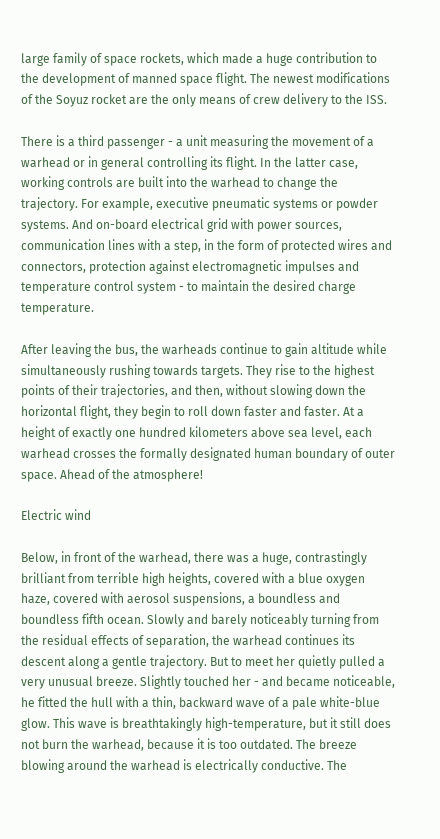large family of space rockets, which made a huge contribution to the development of manned space flight. The newest modifications of the Soyuz rocket are the only means of crew delivery to the ISS.

There is a third passenger - a unit measuring the movement of a warhead or in general controlling its flight. In the latter case, working controls are built into the warhead to change the trajectory. For example, executive pneumatic systems or powder systems. And on-board electrical grid with power sources, communication lines with a step, in the form of protected wires and connectors, protection against electromagnetic impulses and temperature control system - to maintain the desired charge temperature.

After leaving the bus, the warheads continue to gain altitude while simultaneously rushing towards targets. They rise to the highest points of their trajectories, and then, without slowing down the horizontal flight, they begin to roll down faster and faster. At a height of exactly one hundred kilometers above sea level, each warhead crosses the formally designated human boundary of outer space. Ahead of the atmosphere!

Electric wind

Below, in front of the warhead, there was a huge, contrastingly brilliant from terrible high heights, covered with a blue oxygen haze, covered with aerosol suspensions, a boundless and boundless fifth ocean. Slowly and barely noticeably turning from the residual effects of separation, the warhead continues its descent along a gentle trajectory. But to meet her quietly pulled a very unusual breeze. Slightly touched her - and became noticeable, he fitted the hull with a thin, backward wave of a pale white-blue glow. This wave is breathtakingly high-temperature, but it still does not burn the warhead, because it is too outdated. The breeze blowing around the warhead is electrically conductive. The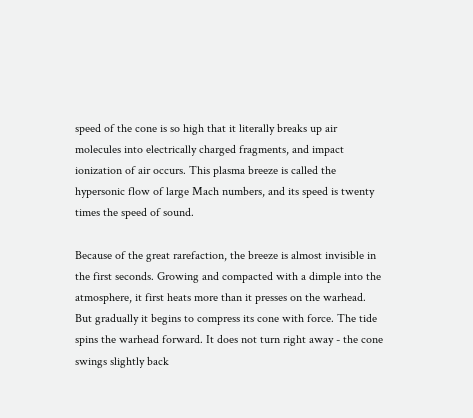speed of the cone is so high that it literally breaks up air molecules into electrically charged fragments, and impact ionization of air occurs. This plasma breeze is called the hypersonic flow of large Mach numbers, and its speed is twenty times the speed of sound.

Because of the great rarefaction, the breeze is almost invisible in the first seconds. Growing and compacted with a dimple into the atmosphere, it first heats more than it presses on the warhead. But gradually it begins to compress its cone with force. The tide spins the warhead forward. It does not turn right away - the cone swings slightly back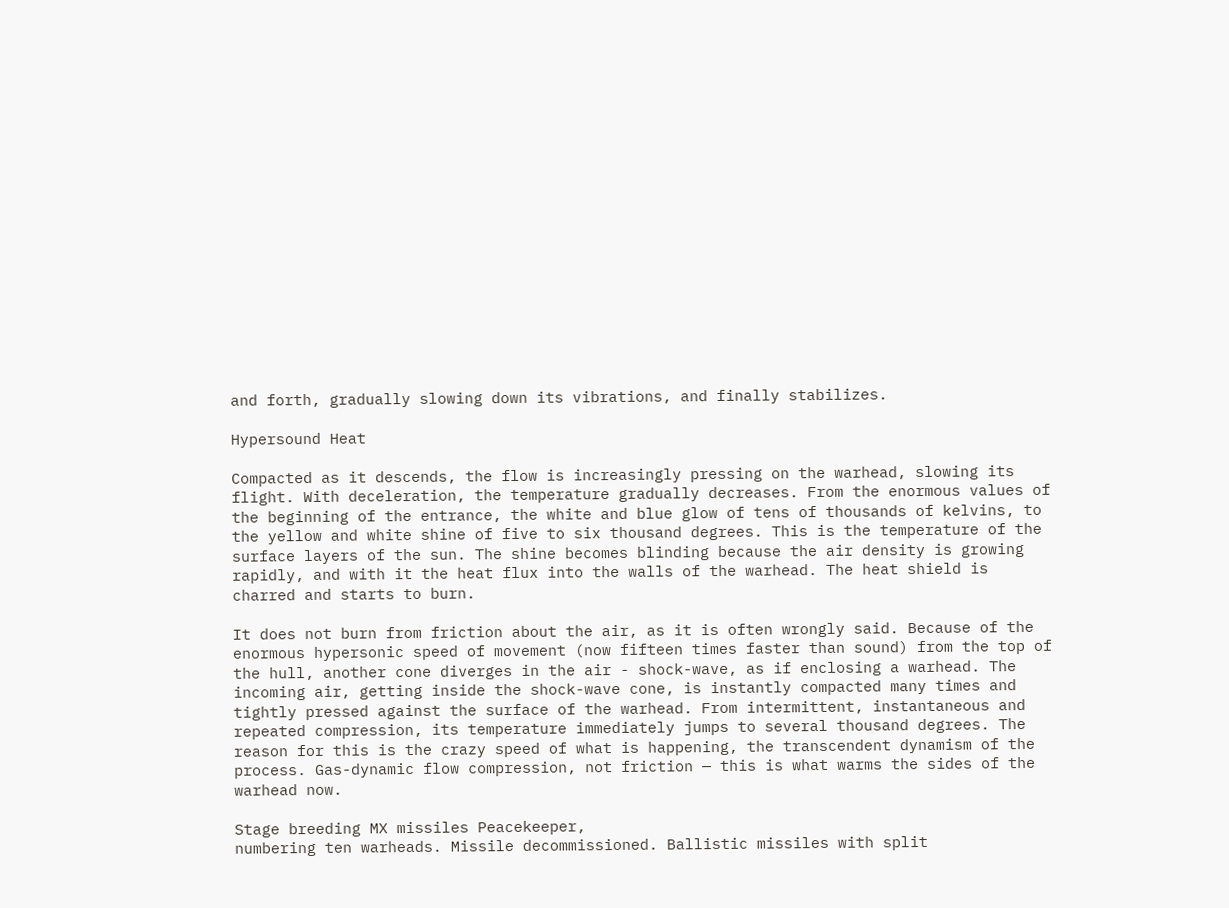and forth, gradually slowing down its vibrations, and finally stabilizes.

Hypersound Heat

Compacted as it descends, the flow is increasingly pressing on the warhead, slowing its flight. With deceleration, the temperature gradually decreases. From the enormous values of the beginning of the entrance, the white and blue glow of tens of thousands of kelvins, to the yellow and white shine of five to six thousand degrees. This is the temperature of the surface layers of the sun. The shine becomes blinding because the air density is growing rapidly, and with it the heat flux into the walls of the warhead. The heat shield is charred and starts to burn.

It does not burn from friction about the air, as it is often wrongly said. Because of the enormous hypersonic speed of movement (now fifteen times faster than sound) from the top of the hull, another cone diverges in the air - shock-wave, as if enclosing a warhead. The incoming air, getting inside the shock-wave cone, is instantly compacted many times and tightly pressed against the surface of the warhead. From intermittent, instantaneous and repeated compression, its temperature immediately jumps to several thousand degrees. The reason for this is the crazy speed of what is happening, the transcendent dynamism of the process. Gas-dynamic flow compression, not friction — this is what warms the sides of the warhead now.

Stage breeding MX missiles Peacekeeper,
numbering ten warheads. Missile decommissioned. Ballistic missiles with split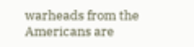warheads from the Americans are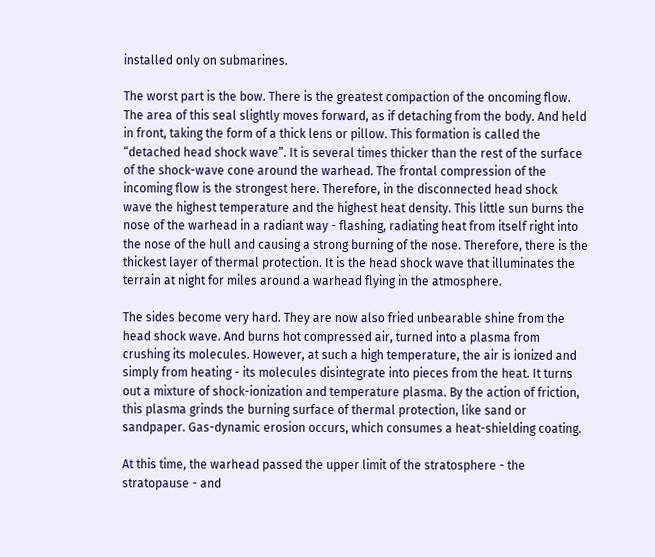installed only on submarines.

The worst part is the bow. There is the greatest compaction of the oncoming flow. The area of this seal slightly moves forward, as if detaching from the body. And held in front, taking the form of a thick lens or pillow. This formation is called the “detached head shock wave”. It is several times thicker than the rest of the surface of the shock-wave cone around the warhead. The frontal compression of the incoming flow is the strongest here. Therefore, in the disconnected head shock wave the highest temperature and the highest heat density. This little sun burns the nose of the warhead in a radiant way - flashing, radiating heat from itself right into the nose of the hull and causing a strong burning of the nose. Therefore, there is the thickest layer of thermal protection. It is the head shock wave that illuminates the terrain at night for miles around a warhead flying in the atmosphere.

The sides become very hard. They are now also fried unbearable shine from the head shock wave. And burns hot compressed air, turned into a plasma from crushing its molecules. However, at such a high temperature, the air is ionized and simply from heating - its molecules disintegrate into pieces from the heat. It turns out a mixture of shock-ionization and temperature plasma. By the action of friction, this plasma grinds the burning surface of thermal protection, like sand or sandpaper. Gas-dynamic erosion occurs, which consumes a heat-shielding coating.

At this time, the warhead passed the upper limit of the stratosphere - the stratopause - and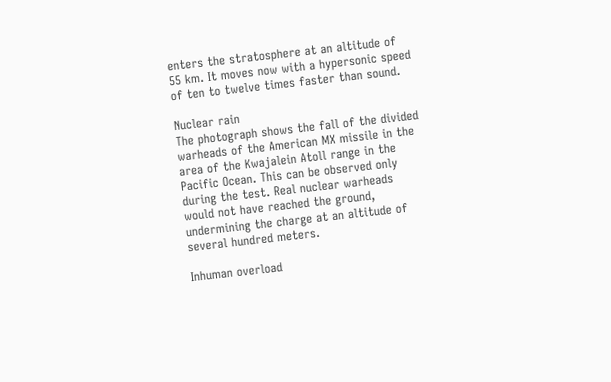enters the stratosphere at an altitude of 55 km. It moves now with a hypersonic speed of ten to twelve times faster than sound.

Nuclear rain
The photograph shows the fall of the divided warheads of the American MX missile in the area of the Kwajalein Atoll range in the Pacific Ocean. This can be observed only during the test. Real nuclear warheads would not have reached the ground, undermining the charge at an altitude of several hundred meters.

Inhuman overload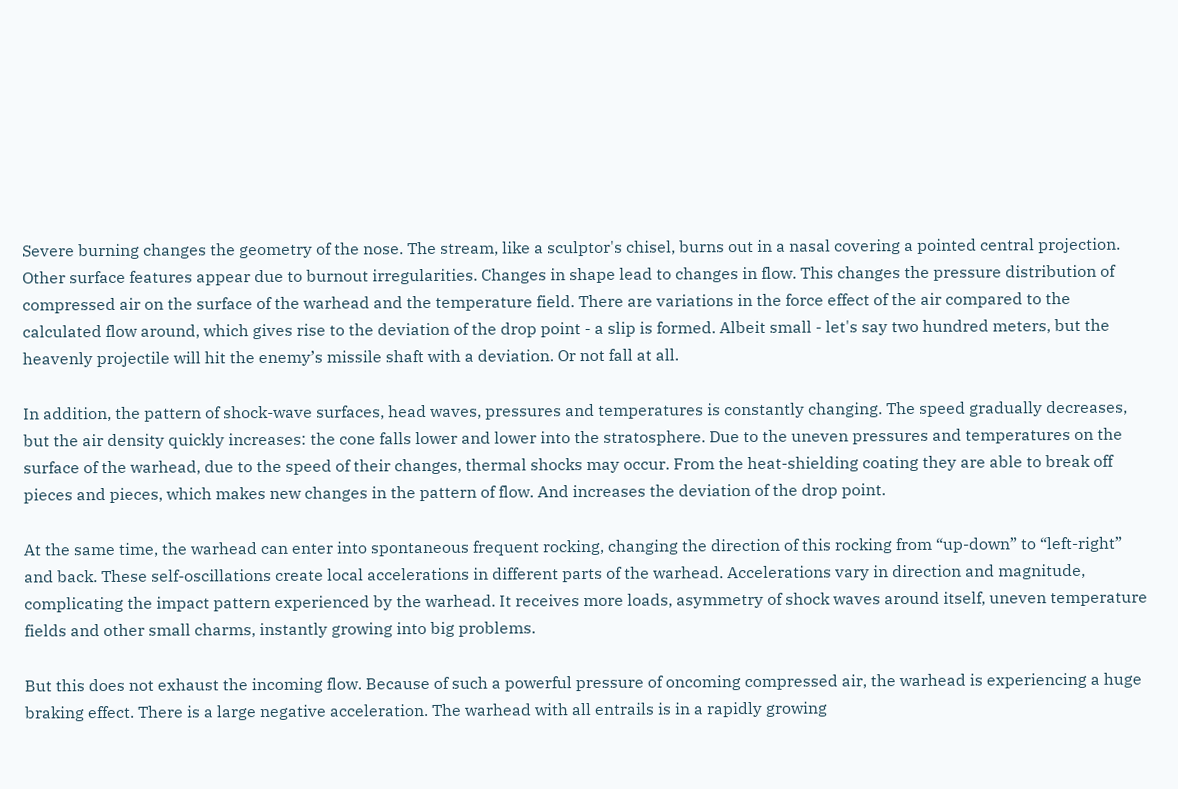Severe burning changes the geometry of the nose. The stream, like a sculptor's chisel, burns out in a nasal covering a pointed central projection. Other surface features appear due to burnout irregularities. Changes in shape lead to changes in flow. This changes the pressure distribution of compressed air on the surface of the warhead and the temperature field. There are variations in the force effect of the air compared to the calculated flow around, which gives rise to the deviation of the drop point - a slip is formed. Albeit small - let's say two hundred meters, but the heavenly projectile will hit the enemy’s missile shaft with a deviation. Or not fall at all.

In addition, the pattern of shock-wave surfaces, head waves, pressures and temperatures is constantly changing. The speed gradually decreases, but the air density quickly increases: the cone falls lower and lower into the stratosphere. Due to the uneven pressures and temperatures on the surface of the warhead, due to the speed of their changes, thermal shocks may occur. From the heat-shielding coating they are able to break off pieces and pieces, which makes new changes in the pattern of flow. And increases the deviation of the drop point.

At the same time, the warhead can enter into spontaneous frequent rocking, changing the direction of this rocking from “up-down” to “left-right” and back. These self-oscillations create local accelerations in different parts of the warhead. Accelerations vary in direction and magnitude, complicating the impact pattern experienced by the warhead. It receives more loads, asymmetry of shock waves around itself, uneven temperature fields and other small charms, instantly growing into big problems.

But this does not exhaust the incoming flow. Because of such a powerful pressure of oncoming compressed air, the warhead is experiencing a huge braking effect. There is a large negative acceleration. The warhead with all entrails is in a rapidly growing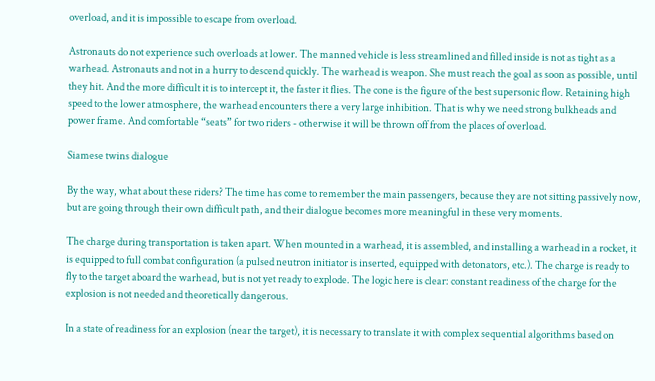overload, and it is impossible to escape from overload.

Astronauts do not experience such overloads at lower. The manned vehicle is less streamlined and filled inside is not as tight as a warhead. Astronauts and not in a hurry to descend quickly. The warhead is weapon. She must reach the goal as soon as possible, until they hit. And the more difficult it is to intercept it, the faster it flies. The cone is the figure of the best supersonic flow. Retaining high speed to the lower atmosphere, the warhead encounters there a very large inhibition. That is why we need strong bulkheads and power frame. And comfortable “seats” for two riders - otherwise it will be thrown off from the places of overload.

Siamese twins dialogue

By the way, what about these riders? The time has come to remember the main passengers, because they are not sitting passively now, but are going through their own difficult path, and their dialogue becomes more meaningful in these very moments.

The charge during transportation is taken apart. When mounted in a warhead, it is assembled, and installing a warhead in a rocket, it is equipped to full combat configuration (a pulsed neutron initiator is inserted, equipped with detonators, etc.). The charge is ready to fly to the target aboard the warhead, but is not yet ready to explode. The logic here is clear: constant readiness of the charge for the explosion is not needed and theoretically dangerous.

In a state of readiness for an explosion (near the target), it is necessary to translate it with complex sequential algorithms based on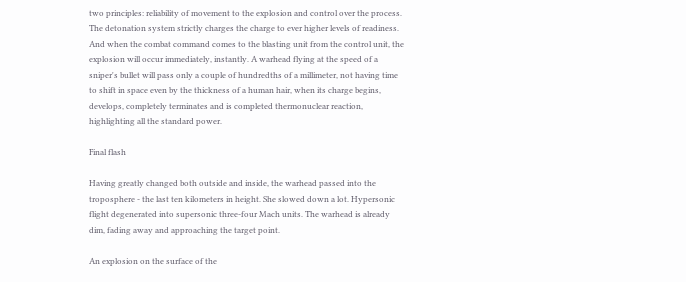two principles: reliability of movement to the explosion and control over the process. The detonation system strictly charges the charge to ever higher levels of readiness. And when the combat command comes to the blasting unit from the control unit, the explosion will occur immediately, instantly. A warhead flying at the speed of a sniper's bullet will pass only a couple of hundredths of a millimeter, not having time to shift in space even by the thickness of a human hair, when its charge begins, develops, completely terminates and is completed thermonuclear reaction, highlighting all the standard power.

Final flash

Having greatly changed both outside and inside, the warhead passed into the troposphere - the last ten kilometers in height. She slowed down a lot. Hypersonic flight degenerated into supersonic three-four Mach units. The warhead is already dim, fading away and approaching the target point.

An explosion on the surface of the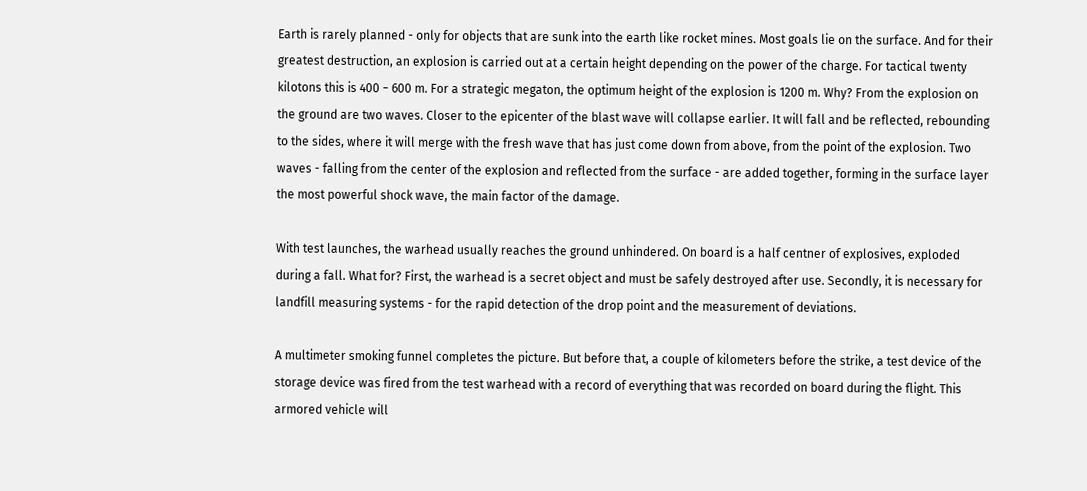Earth is rarely planned - only for objects that are sunk into the earth like rocket mines. Most goals lie on the surface. And for their greatest destruction, an explosion is carried out at a certain height depending on the power of the charge. For tactical twenty kilotons this is 400 − 600 m. For a strategic megaton, the optimum height of the explosion is 1200 m. Why? From the explosion on the ground are two waves. Closer to the epicenter of the blast wave will collapse earlier. It will fall and be reflected, rebounding to the sides, where it will merge with the fresh wave that has just come down from above, from the point of the explosion. Two waves - falling from the center of the explosion and reflected from the surface - are added together, forming in the surface layer the most powerful shock wave, the main factor of the damage.

With test launches, the warhead usually reaches the ground unhindered. On board is a half centner of explosives, exploded during a fall. What for? First, the warhead is a secret object and must be safely destroyed after use. Secondly, it is necessary for landfill measuring systems - for the rapid detection of the drop point and the measurement of deviations.

A multimeter smoking funnel completes the picture. But before that, a couple of kilometers before the strike, a test device of the storage device was fired from the test warhead with a record of everything that was recorded on board during the flight. This armored vehicle will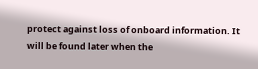protect against loss of onboard information. It will be found later when the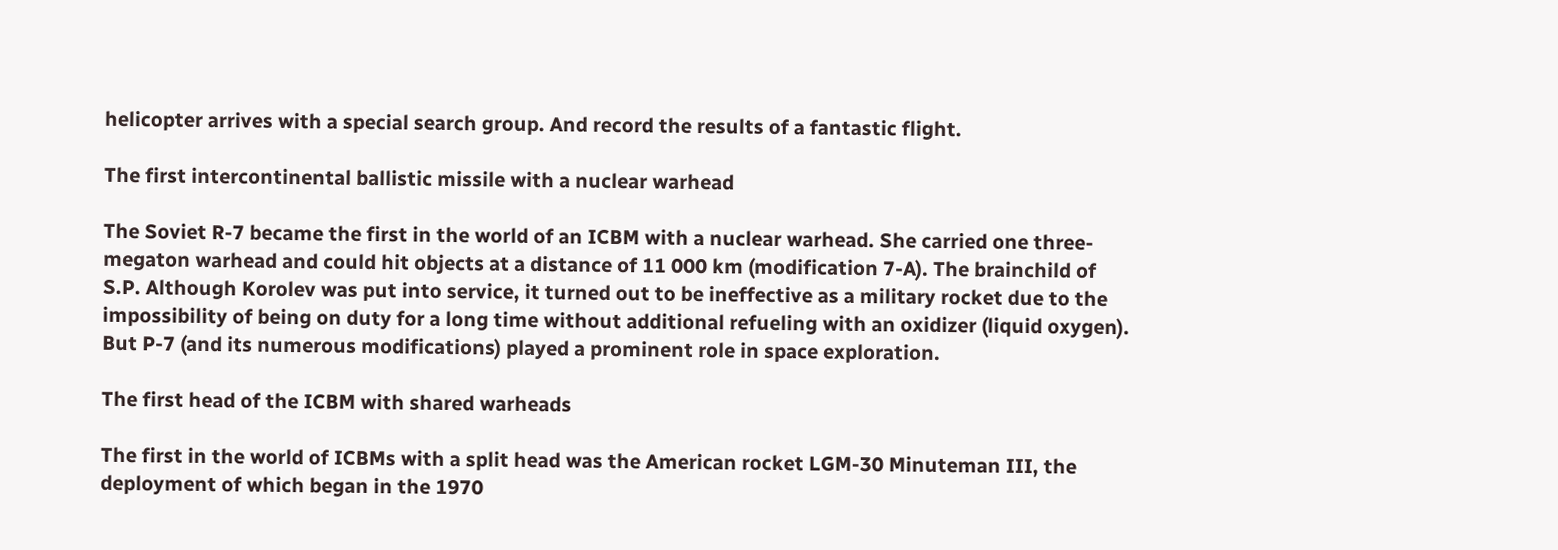helicopter arrives with a special search group. And record the results of a fantastic flight.

The first intercontinental ballistic missile with a nuclear warhead

The Soviet R-7 became the first in the world of an ICBM with a nuclear warhead. She carried one three-megaton warhead and could hit objects at a distance of 11 000 km (modification 7-A). The brainchild of S.P. Although Korolev was put into service, it turned out to be ineffective as a military rocket due to the impossibility of being on duty for a long time without additional refueling with an oxidizer (liquid oxygen). But P-7 (and its numerous modifications) played a prominent role in space exploration.

The first head of the ICBM with shared warheads

The first in the world of ICBMs with a split head was the American rocket LGM-30 Minuteman III, the deployment of which began in the 1970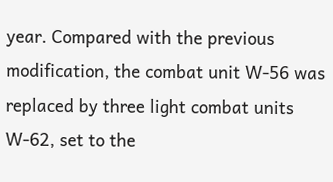year. Compared with the previous modification, the combat unit W-56 was replaced by three light combat units W-62, set to the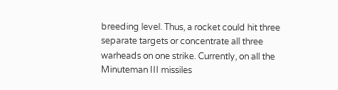breeding level. Thus, a rocket could hit three separate targets or concentrate all three warheads on one strike. Currently, on all the Minuteman III missiles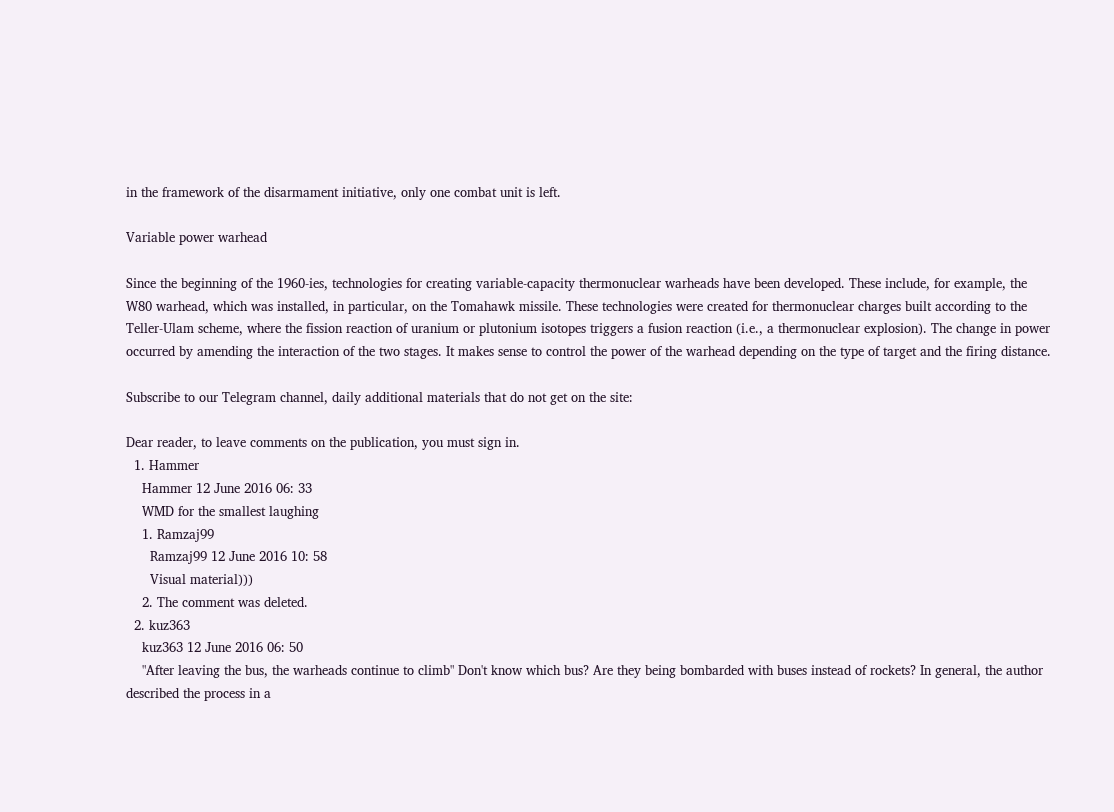in the framework of the disarmament initiative, only one combat unit is left.

Variable power warhead

Since the beginning of the 1960-ies, technologies for creating variable-capacity thermonuclear warheads have been developed. These include, for example, the W80 warhead, which was installed, in particular, on the Tomahawk missile. These technologies were created for thermonuclear charges built according to the Teller-Ulam scheme, where the fission reaction of uranium or plutonium isotopes triggers a fusion reaction (i.e., a thermonuclear explosion). The change in power occurred by amending the interaction of the two stages. It makes sense to control the power of the warhead depending on the type of target and the firing distance.

Subscribe to our Telegram channel, daily additional materials that do not get on the site:

Dear reader, to leave comments on the publication, you must sign in.
  1. Hammer
    Hammer 12 June 2016 06: 33
    WMD for the smallest laughing
    1. Ramzaj99
      Ramzaj99 12 June 2016 10: 58
      Visual material)))
    2. The comment was deleted.
  2. kuz363
    kuz363 12 June 2016 06: 50
    "After leaving the bus, the warheads continue to climb" Don't know which bus? Are they being bombarded with buses instead of rockets? In general, the author described the process in a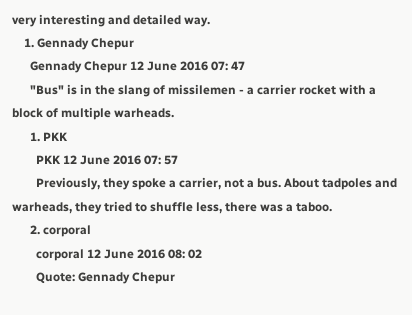very interesting and detailed way.
    1. Gennady Chepur
      Gennady Chepur 12 June 2016 07: 47
      "Bus" is in the slang of missilemen - a carrier rocket with a block of multiple warheads.
      1. PKK
        PKK 12 June 2016 07: 57
        Previously, they spoke a carrier, not a bus. About tadpoles and warheads, they tried to shuffle less, there was a taboo.
      2. corporal
        corporal 12 June 2016 08: 02
        Quote: Gennady Chepur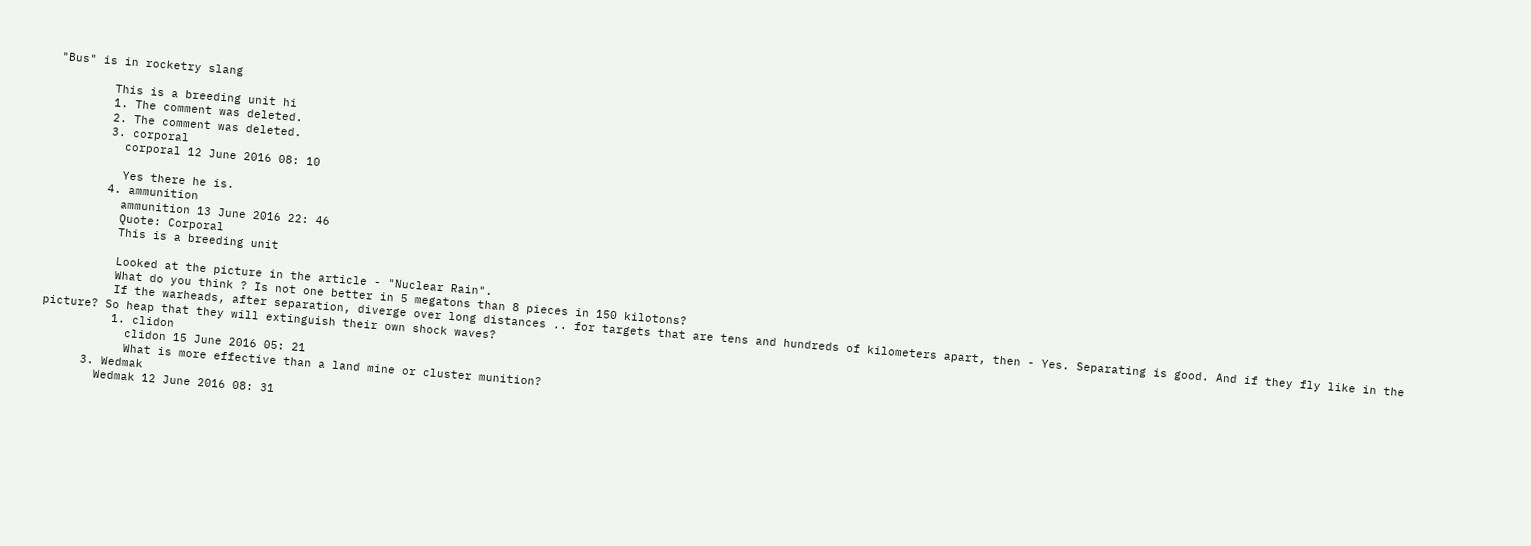"Bus" is in rocketry slang

        This is a breeding unit hi
        1. The comment was deleted.
        2. The comment was deleted.
        3. corporal
          corporal 12 June 2016 08: 10

          Yes there he is.
        4. ammunition
          ammunition 13 June 2016 22: 46
          Quote: Corporal
          This is a breeding unit

          Looked at the picture in the article - "Nuclear Rain".
          What do you think ? Is not one better in 5 megatons than 8 pieces in 150 kilotons?
          If the warheads, after separation, diverge over long distances .. for targets that are tens and hundreds of kilometers apart, then - Yes. Separating is good. And if they fly like in the picture? So heap that they will extinguish their own shock waves?
          1. clidon
            clidon 15 June 2016 05: 21
            What is more effective than a land mine or cluster munition?
      3. Wedmak
        Wedmak 12 June 2016 08: 31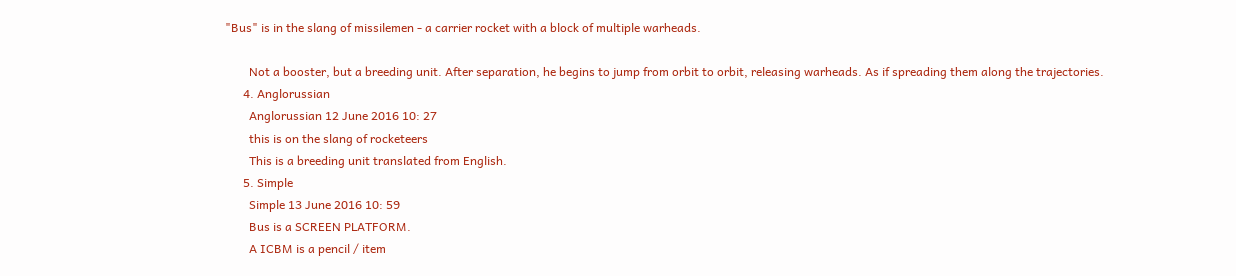"Bus" is in the slang of missilemen - a carrier rocket with a block of multiple warheads.

        Not a booster, but a breeding unit. After separation, he begins to jump from orbit to orbit, releasing warheads. As if spreading them along the trajectories.
      4. Anglorussian
        Anglorussian 12 June 2016 10: 27
        this is on the slang of rocketeers
        This is a breeding unit translated from English.
      5. Simple
        Simple 13 June 2016 10: 59
        Bus is a SCREEN PLATFORM.
        A ICBM is a pencil / item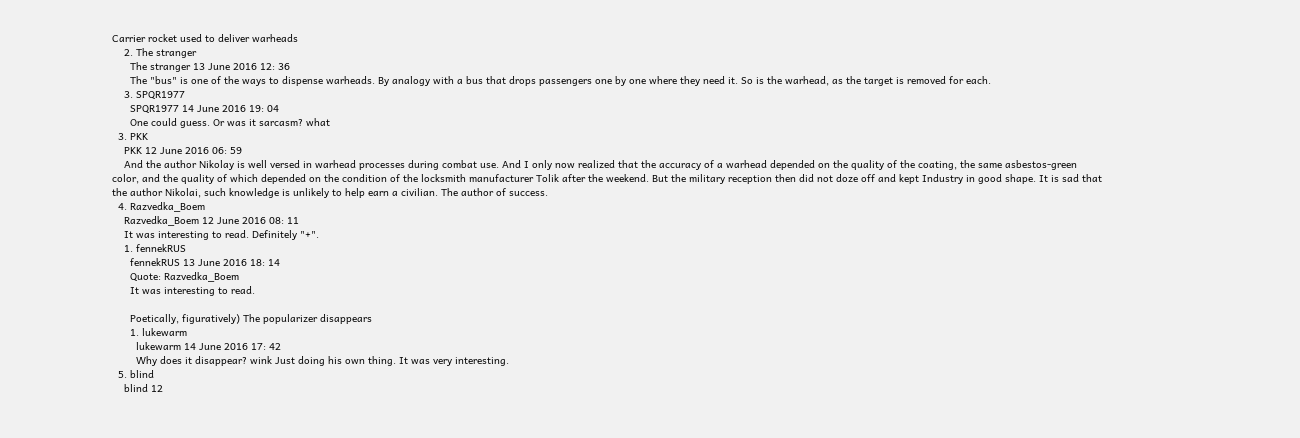Carrier rocket used to deliver warheads
    2. The stranger
      The stranger 13 June 2016 12: 36
      The "bus" is one of the ways to dispense warheads. By analogy with a bus that drops passengers one by one where they need it. So is the warhead, as the target is removed for each.
    3. SPQR1977
      SPQR1977 14 June 2016 19: 04
      One could guess. Or was it sarcasm? what
  3. PKK
    PKK 12 June 2016 06: 59
    And the author Nikolay is well versed in warhead processes during combat use. And I only now realized that the accuracy of a warhead depended on the quality of the coating, the same asbestos-green color, and the quality of which depended on the condition of the locksmith manufacturer Tolik after the weekend. But the military reception then did not doze off and kept Industry in good shape. It is sad that the author Nikolai, such knowledge is unlikely to help earn a civilian. The author of success.
  4. Razvedka_Boem
    Razvedka_Boem 12 June 2016 08: 11
    It was interesting to read. Definitely "+".
    1. fennekRUS
      fennekRUS 13 June 2016 18: 14
      Quote: Razvedka_Boem
      It was interesting to read.

      Poetically, figuratively) The popularizer disappears
      1. lukewarm
        lukewarm 14 June 2016 17: 42
        Why does it disappear? wink Just doing his own thing. It was very interesting.
  5. blind
    blind 12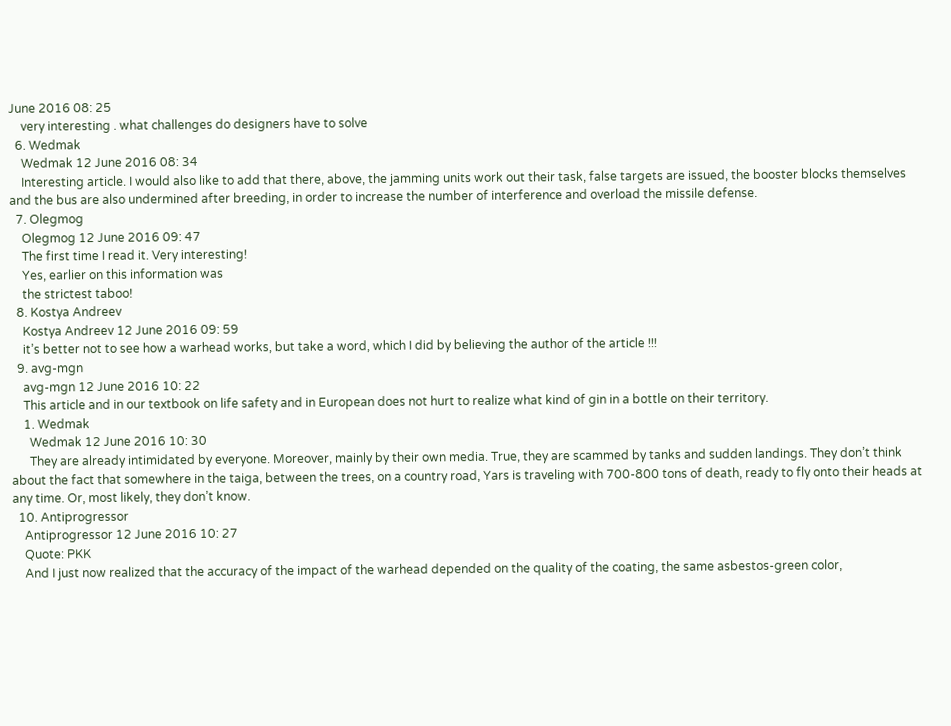June 2016 08: 25
    very interesting . what challenges do designers have to solve
  6. Wedmak
    Wedmak 12 June 2016 08: 34
    Interesting article. I would also like to add that there, above, the jamming units work out their task, false targets are issued, the booster blocks themselves and the bus are also undermined after breeding, in order to increase the number of interference and overload the missile defense.
  7. Olegmog
    Olegmog 12 June 2016 09: 47
    The first time I read it. Very interesting!
    Yes, earlier on this information was
    the strictest taboo!
  8. Kostya Andreev
    Kostya Andreev 12 June 2016 09: 59
    it’s better not to see how a warhead works, but take a word, which I did by believing the author of the article !!!
  9. avg-mgn
    avg-mgn 12 June 2016 10: 22
    This article and in our textbook on life safety and in European does not hurt to realize what kind of gin in a bottle on their territory.
    1. Wedmak
      Wedmak 12 June 2016 10: 30
      They are already intimidated by everyone. Moreover, mainly by their own media. True, they are scammed by tanks and sudden landings. They don’t think about the fact that somewhere in the taiga, between the trees, on a country road, Yars is traveling with 700-800 tons of death, ready to fly onto their heads at any time. Or, most likely, they don’t know.
  10. Antiprogressor
    Antiprogressor 12 June 2016 10: 27
    Quote: PKK
    And I just now realized that the accuracy of the impact of the warhead depended on the quality of the coating, the same asbestos-green color,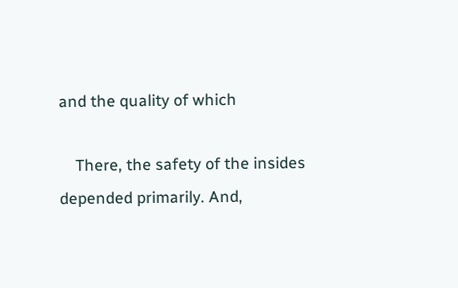and the quality of which

    There, the safety of the insides depended primarily. And,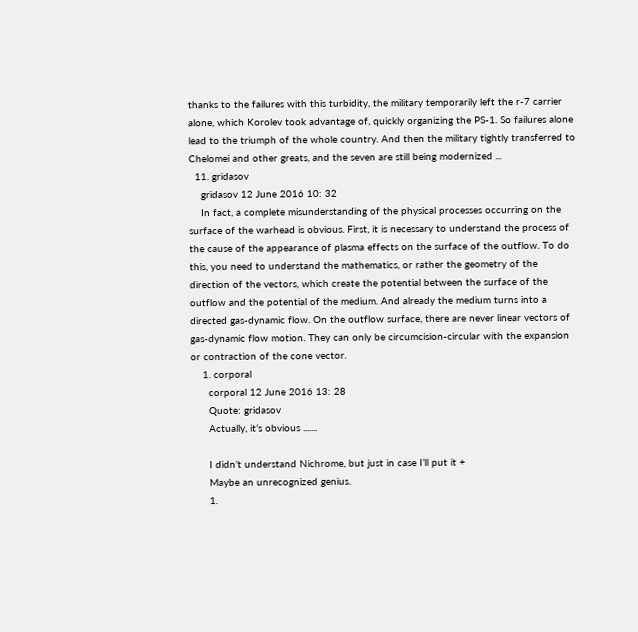thanks to the failures with this turbidity, the military temporarily left the r-7 carrier alone, which Korolev took advantage of, quickly organizing the PS-1. So failures alone lead to the triumph of the whole country. And then the military tightly transferred to Chelomei and other greats, and the seven are still being modernized ...
  11. gridasov
    gridasov 12 June 2016 10: 32
    In fact, a complete misunderstanding of the physical processes occurring on the surface of the warhead is obvious. First, it is necessary to understand the process of the cause of the appearance of plasma effects on the surface of the outflow. To do this, you need to understand the mathematics, or rather the geometry of the direction of the vectors, which create the potential between the surface of the outflow and the potential of the medium. And already the medium turns into a directed gas-dynamic flow. On the outflow surface, there are never linear vectors of gas-dynamic flow motion. They can only be circumcision-circular with the expansion or contraction of the cone vector.
    1. corporal
      corporal 12 June 2016 13: 28
      Quote: gridasov
      Actually, it’s obvious .......

      I didn’t understand Nichrome, but just in case I’ll put it +
      Maybe an unrecognized genius.
      1.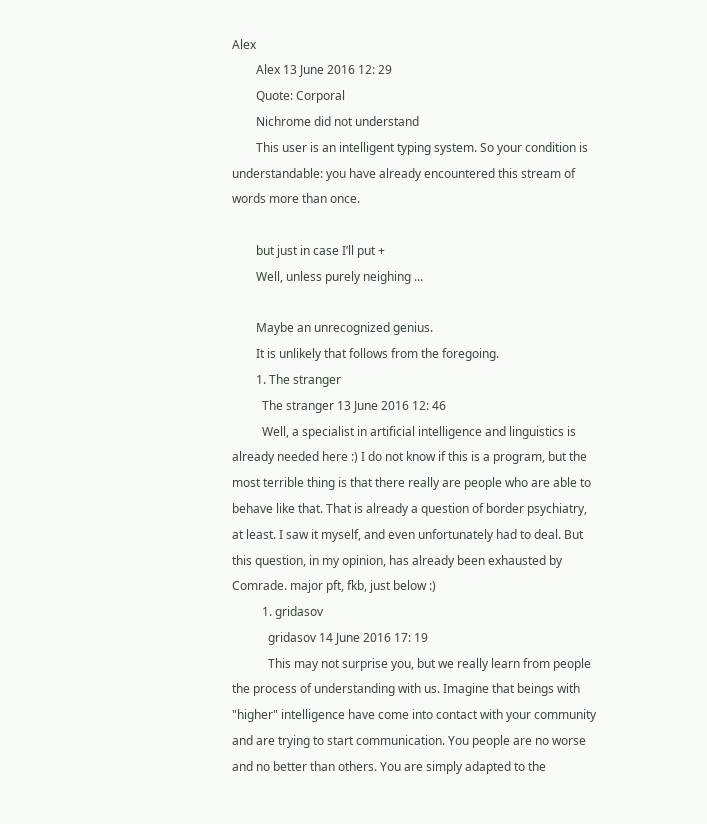Alex
        Alex 13 June 2016 12: 29
        Quote: Corporal
        Nichrome did not understand
        This user is an intelligent typing system. So your condition is understandable: you have already encountered this stream of words more than once.

        but just in case I’ll put +
        Well, unless purely neighing ...

        Maybe an unrecognized genius.
        It is unlikely that follows from the foregoing.
        1. The stranger
          The stranger 13 June 2016 12: 46
          Well, a specialist in artificial intelligence and linguistics is already needed here :) I do not know if this is a program, but the most terrible thing is that there really are people who are able to behave like that. That is already a question of border psychiatry, at least. I saw it myself, and even unfortunately had to deal. But this question, in my opinion, has already been exhausted by Comrade. major pft, fkb, just below :)
          1. gridasov
            gridasov 14 June 2016 17: 19
            This may not surprise you, but we really learn from people the process of understanding with us. Imagine that beings with "higher" intelligence have come into contact with your community and are trying to start communication. You people are no worse and no better than others. You are simply adapted to the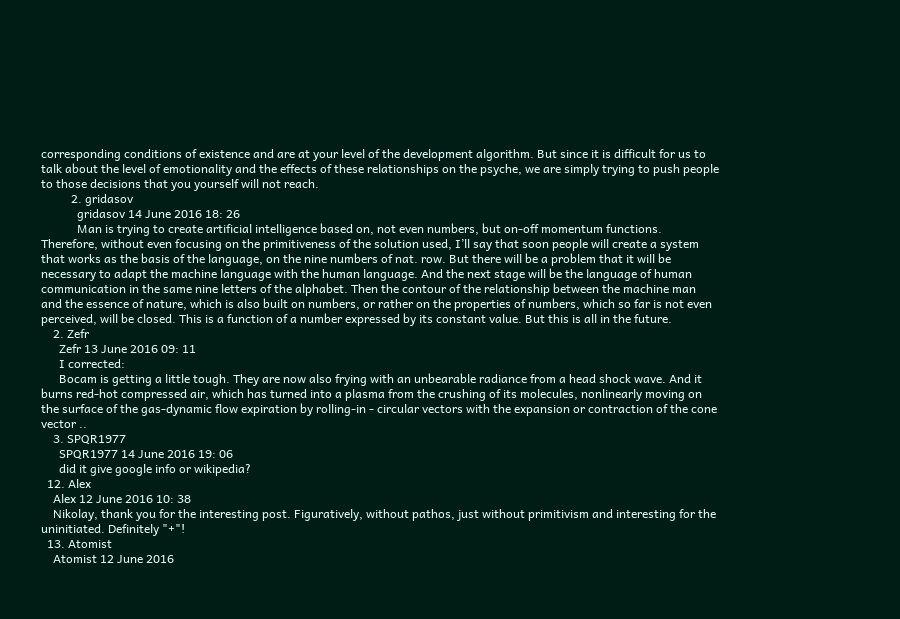corresponding conditions of existence and are at your level of the development algorithm. But since it is difficult for us to talk about the level of emotionality and the effects of these relationships on the psyche, we are simply trying to push people to those decisions that you yourself will not reach.
          2. gridasov
            gridasov 14 June 2016 18: 26
            Man is trying to create artificial intelligence based on, not even numbers, but on-off momentum functions. Therefore, without even focusing on the primitiveness of the solution used, I’ll say that soon people will create a system that works as the basis of the language, on the nine numbers of nat. row. But there will be a problem that it will be necessary to adapt the machine language with the human language. And the next stage will be the language of human communication in the same nine letters of the alphabet. Then the contour of the relationship between the machine man and the essence of nature, which is also built on numbers, or rather on the properties of numbers, which so far is not even perceived, will be closed. This is a function of a number expressed by its constant value. But this is all in the future.
    2. Zefr
      Zefr 13 June 2016 09: 11
      I corrected:
      Bocam is getting a little tough. They are now also frying with an unbearable radiance from a head shock wave. And it burns red-hot compressed air, which has turned into a plasma from the crushing of its molecules, nonlinearly moving on the surface of the gas-dynamic flow expiration by rolling-in - circular vectors with the expansion or contraction of the cone vector ..
    3. SPQR1977
      SPQR1977 14 June 2016 19: 06
      did it give google info or wikipedia?
  12. Alex
    Alex 12 June 2016 10: 38
    Nikolay, thank you for the interesting post. Figuratively, without pathos, just without primitivism and interesting for the uninitiated. Definitely "+"!
  13. Atomist
    Atomist 12 June 2016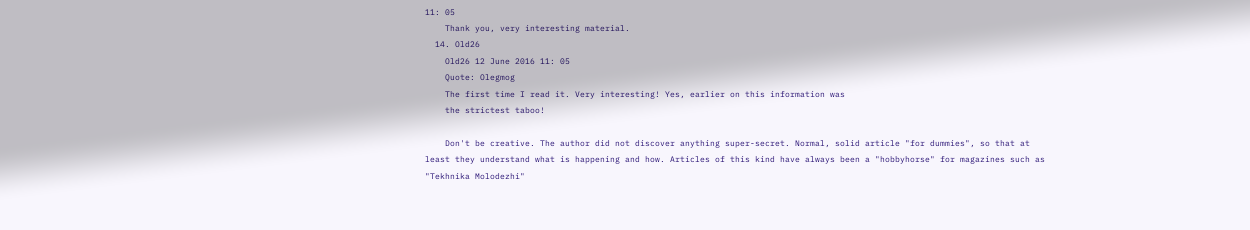11: 05
    Thank you, very interesting material.
  14. Old26
    Old26 12 June 2016 11: 05
    Quote: Olegmog
    The first time I read it. Very interesting! Yes, earlier on this information was
    the strictest taboo!

    Don't be creative. The author did not discover anything super-secret. Normal, solid article "for dummies", so that at least they understand what is happening and how. Articles of this kind have always been a "hobbyhorse" for magazines such as "Tekhnika Molodezhi"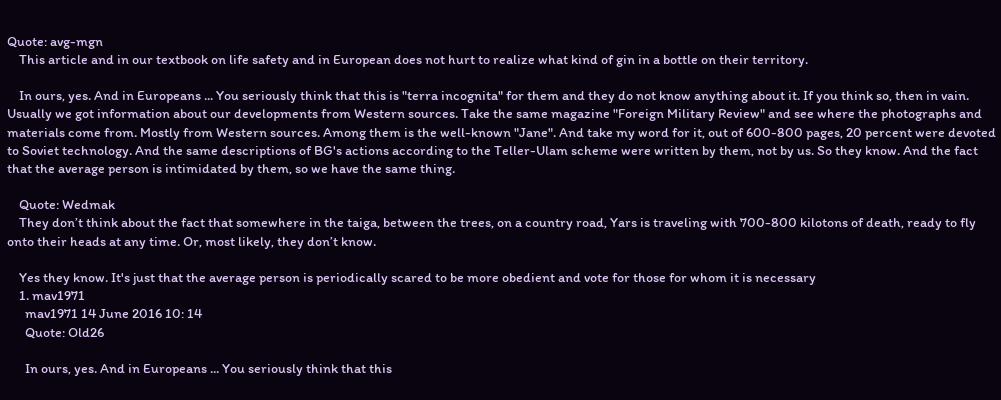Quote: avg-mgn
    This article and in our textbook on life safety and in European does not hurt to realize what kind of gin in a bottle on their territory.

    In ours, yes. And in Europeans ... You seriously think that this is "terra incognita" for them and they do not know anything about it. If you think so, then in vain. Usually we got information about our developments from Western sources. Take the same magazine "Foreign Military Review" and see where the photographs and materials come from. Mostly from Western sources. Among them is the well-known "Jane". And take my word for it, out of 600-800 pages, 20 percent were devoted to Soviet technology. And the same descriptions of BG's actions according to the Teller-Ulam scheme were written by them, not by us. So they know. And the fact that the average person is intimidated by them, so we have the same thing.

    Quote: Wedmak
    They don’t think about the fact that somewhere in the taiga, between the trees, on a country road, Yars is traveling with 700-800 kilotons of death, ready to fly onto their heads at any time. Or, most likely, they don’t know.

    Yes they know. It's just that the average person is periodically scared to be more obedient and vote for those for whom it is necessary
    1. mav1971
      mav1971 14 June 2016 10: 14
      Quote: Old26

      In ours, yes. And in Europeans ... You seriously think that this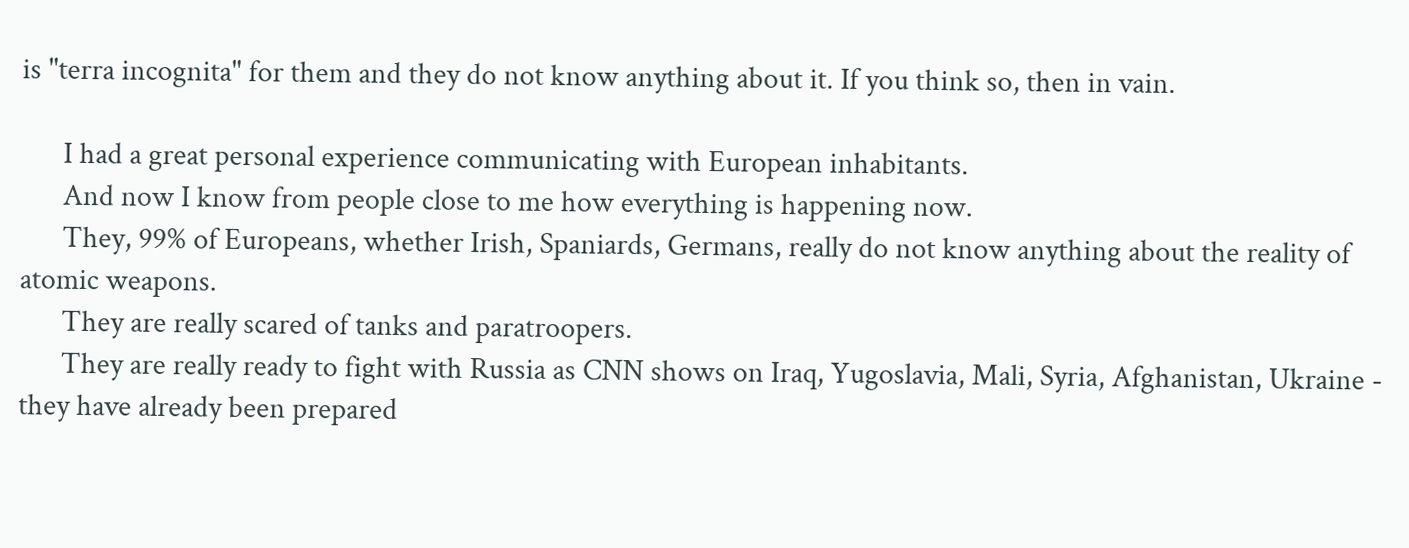is "terra incognita" for them and they do not know anything about it. If you think so, then in vain.

      I had a great personal experience communicating with European inhabitants.
      And now I know from people close to me how everything is happening now.
      They, 99% of Europeans, whether Irish, Spaniards, Germans, really do not know anything about the reality of atomic weapons.
      They are really scared of tanks and paratroopers.
      They are really ready to fight with Russia as CNN shows on Iraq, Yugoslavia, Mali, Syria, Afghanistan, Ukraine - they have already been prepared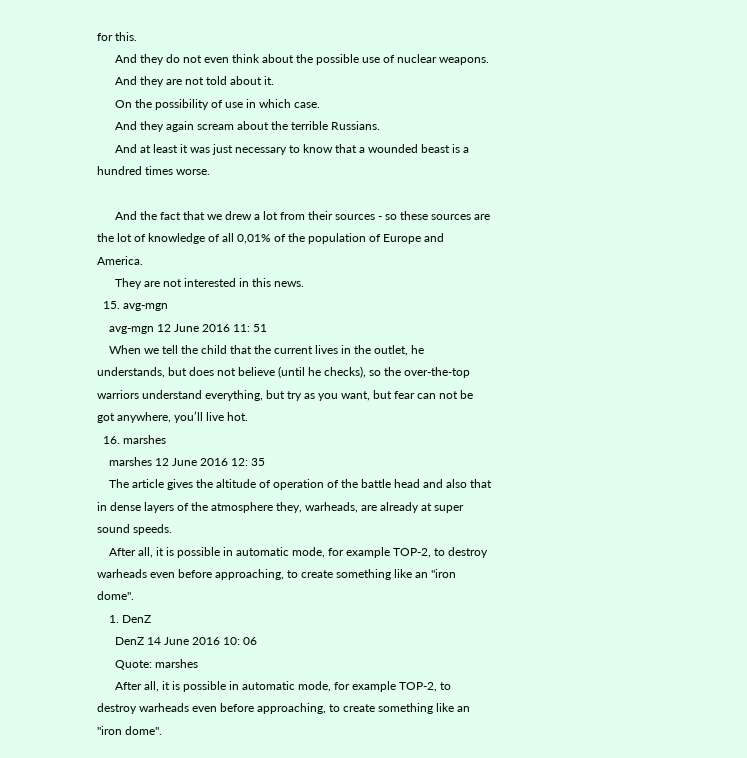for this.
      And they do not even think about the possible use of nuclear weapons.
      And they are not told about it.
      On the possibility of use in which case.
      And they again scream about the terrible Russians.
      And at least it was just necessary to know that a wounded beast is a hundred times worse.

      And the fact that we drew a lot from their sources - so these sources are the lot of knowledge of all 0,01% of the population of Europe and America.
      They are not interested in this news.
  15. avg-mgn
    avg-mgn 12 June 2016 11: 51
    When we tell the child that the current lives in the outlet, he understands, but does not believe (until he checks), so the over-the-top warriors understand everything, but try as you want, but fear can not be got anywhere, you’ll live hot.
  16. marshes
    marshes 12 June 2016 12: 35
    The article gives the altitude of operation of the battle head and also that in dense layers of the atmosphere they, warheads, are already at super sound speeds.
    After all, it is possible in automatic mode, for example TOP-2, to destroy warheads even before approaching, to create something like an "iron dome".
    1. DenZ
      DenZ 14 June 2016 10: 06
      Quote: marshes
      After all, it is possible in automatic mode, for example TOP-2, to destroy warheads even before approaching, to create something like an "iron dome".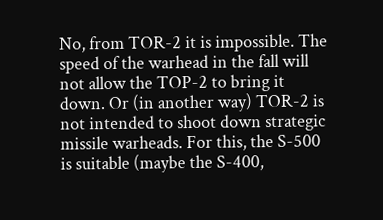No, from TOR-2 it is impossible. The speed of the warhead in the fall will not allow the TOP-2 to bring it down. Or (in another way) TOR-2 is not intended to shoot down strategic missile warheads. For this, the S-500 is suitable (maybe the S-400,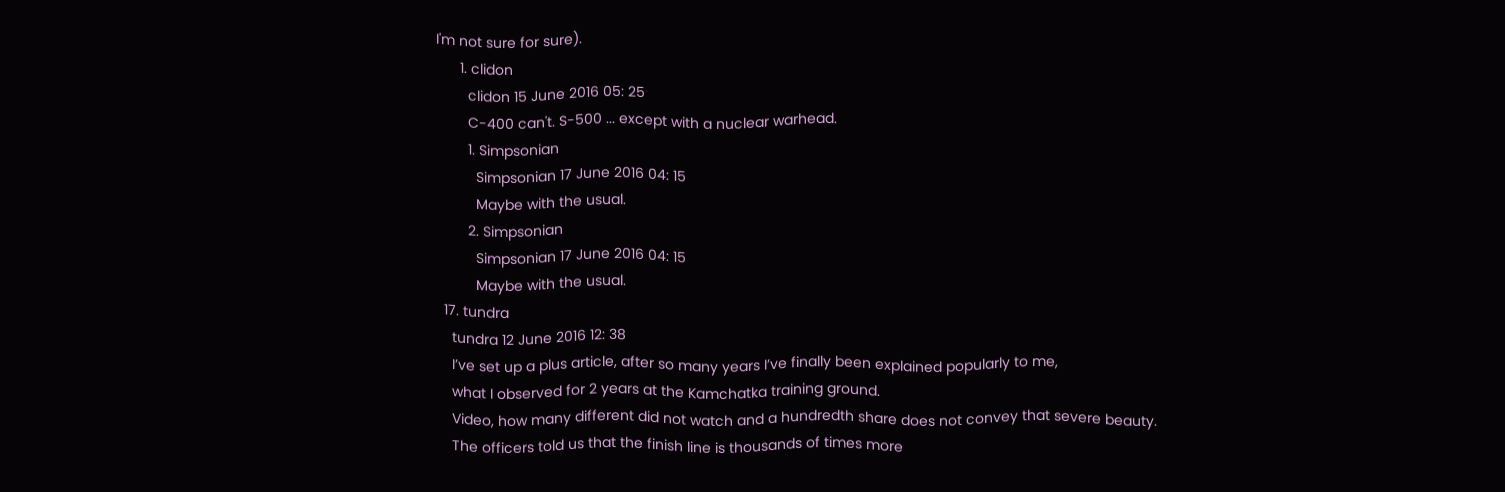I'm not sure for sure).
      1. clidon
        clidon 15 June 2016 05: 25
        C-400 can't. S-500 ... except with a nuclear warhead.
        1. Simpsonian
          Simpsonian 17 June 2016 04: 15
          Maybe with the usual.
        2. Simpsonian
          Simpsonian 17 June 2016 04: 15
          Maybe with the usual.
  17. tundra
    tundra 12 June 2016 12: 38
    I’ve set up a plus article, after so many years I’ve finally been explained popularly to me,
    what I observed for 2 years at the Kamchatka training ground.
    Video, how many different did not watch and a hundredth share does not convey that severe beauty.
    The officers told us that the finish line is thousands of times more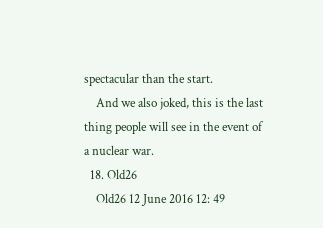spectacular than the start.
    And we also joked, this is the last thing people will see in the event of a nuclear war.
  18. Old26
    Old26 12 June 2016 12: 49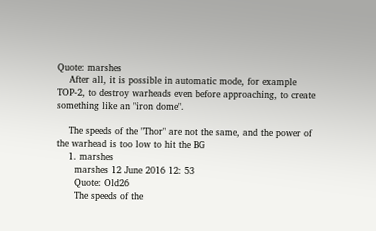Quote: marshes
    After all, it is possible in automatic mode, for example TOP-2, to destroy warheads even before approaching, to create something like an "iron dome".

    The speeds of the "Thor" are not the same, and the power of the warhead is too low to hit the BG
    1. marshes
      marshes 12 June 2016 12: 53
      Quote: Old26
      The speeds of the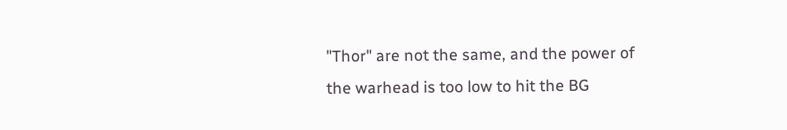"Thor" are not the same, and the power of the warhead is too low to hit the BG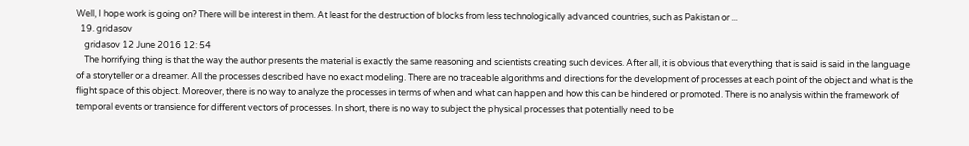Well, I hope work is going on? There will be interest in them. At least for the destruction of blocks from less technologically advanced countries, such as Pakistan or ...
  19. gridasov
    gridasov 12 June 2016 12: 54
    The horrifying thing is that the way the author presents the material is exactly the same reasoning and scientists creating such devices. After all, it is obvious that everything that is said is said in the language of a storyteller or a dreamer. All the processes described have no exact modeling. There are no traceable algorithms and directions for the development of processes at each point of the object and what is the flight space of this object. Moreover, there is no way to analyze the processes in terms of when and what can happen and how this can be hindered or promoted. There is no analysis within the framework of temporal events or transience for different vectors of processes. In short, there is no way to subject the physical processes that potentially need to be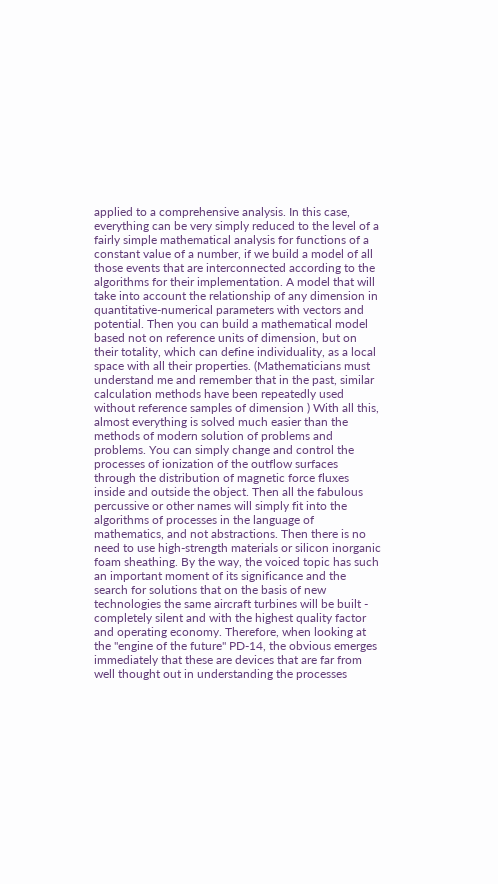applied to a comprehensive analysis. In this case, everything can be very simply reduced to the level of a fairly simple mathematical analysis for functions of a constant value of a number, if we build a model of all those events that are interconnected according to the algorithms for their implementation. A model that will take into account the relationship of any dimension in quantitative-numerical parameters with vectors and potential. Then you can build a mathematical model based not on reference units of dimension, but on their totality, which can define individuality, as a local space with all their properties. (Mathematicians must understand me and remember that in the past, similar calculation methods have been repeatedly used without reference samples of dimension ) With all this, almost everything is solved much easier than the methods of modern solution of problems and problems. You can simply change and control the processes of ionization of the outflow surfaces through the distribution of magnetic force fluxes inside and outside the object. Then all the fabulous percussive or other names will simply fit into the algorithms of processes in the language of mathematics, and not abstractions. Then there is no need to use high-strength materials or silicon inorganic foam sheathing. By the way, the voiced topic has such an important moment of its significance and the search for solutions that on the basis of new technologies the same aircraft turbines will be built - completely silent and with the highest quality factor and operating economy. Therefore, when looking at the "engine of the future" PD-14, the obvious emerges immediately that these are devices that are far from well thought out in understanding the processes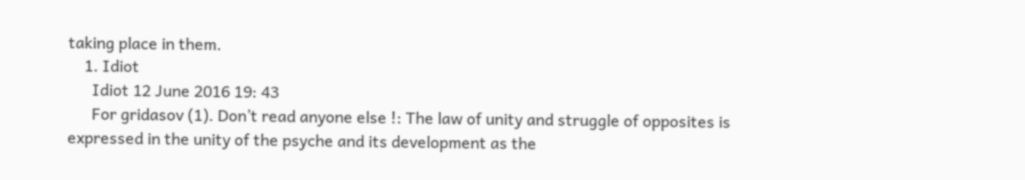taking place in them.
    1. Idiot
      Idiot 12 June 2016 19: 43
      For gridasov (1). Don’t read anyone else !: The law of unity and struggle of opposites is expressed in the unity of the psyche and its development as the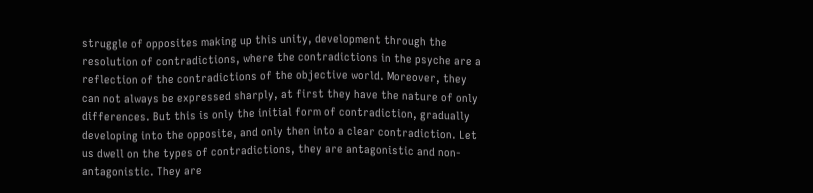struggle of opposites making up this unity, development through the resolution of contradictions, where the contradictions in the psyche are a reflection of the contradictions of the objective world. Moreover, they can not always be expressed sharply, at first they have the nature of only differences. But this is only the initial form of contradiction, gradually developing into the opposite, and only then into a clear contradiction. Let us dwell on the types of contradictions, they are antagonistic and non-antagonistic. They are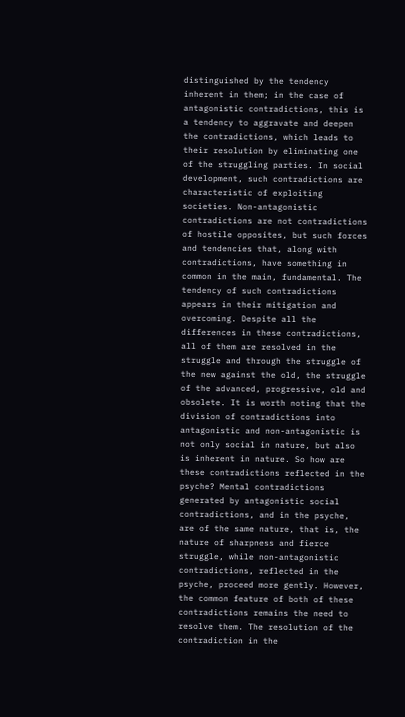distinguished by the tendency inherent in them; in the case of antagonistic contradictions, this is a tendency to aggravate and deepen the contradictions, which leads to their resolution by eliminating one of the struggling parties. In social development, such contradictions are characteristic of exploiting societies. Non-antagonistic contradictions are not contradictions of hostile opposites, but such forces and tendencies that, along with contradictions, have something in common in the main, fundamental. The tendency of such contradictions appears in their mitigation and overcoming. Despite all the differences in these contradictions, all of them are resolved in the struggle and through the struggle of the new against the old, the struggle of the advanced, progressive, old and obsolete. It is worth noting that the division of contradictions into antagonistic and non-antagonistic is not only social in nature, but also is inherent in nature. So how are these contradictions reflected in the psyche? Mental contradictions generated by antagonistic social contradictions, and in the psyche, are of the same nature, that is, the nature of sharpness and fierce struggle, while non-antagonistic contradictions, reflected in the psyche, proceed more gently. However, the common feature of both of these contradictions remains the need to resolve them. The resolution of the contradiction in the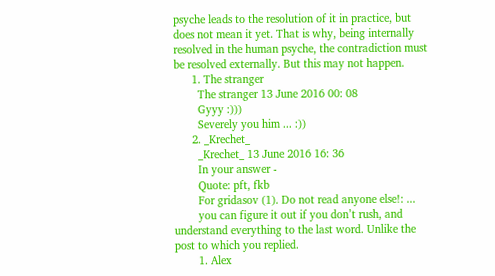psyche leads to the resolution of it in practice, but does not mean it yet. That is why, being internally resolved in the human psyche, the contradiction must be resolved externally. But this may not happen.
      1. The stranger
        The stranger 13 June 2016 00: 08
        Gyyy :)))
        Severely you him ... :))
      2. _Krechet_
        _Krechet_ 13 June 2016 16: 36
        In your answer -
        Quote: pft, fkb
        For gridasov (1). Do not read anyone else!: ...
        you can figure it out if you don’t rush, and understand everything to the last word. Unlike the post to which you replied.
        1. Alex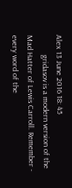Alex 13 June 2016 18: 45
          gridasov is a modern version of the Mad Hatter of Lewis Carroll. Remember - every word of the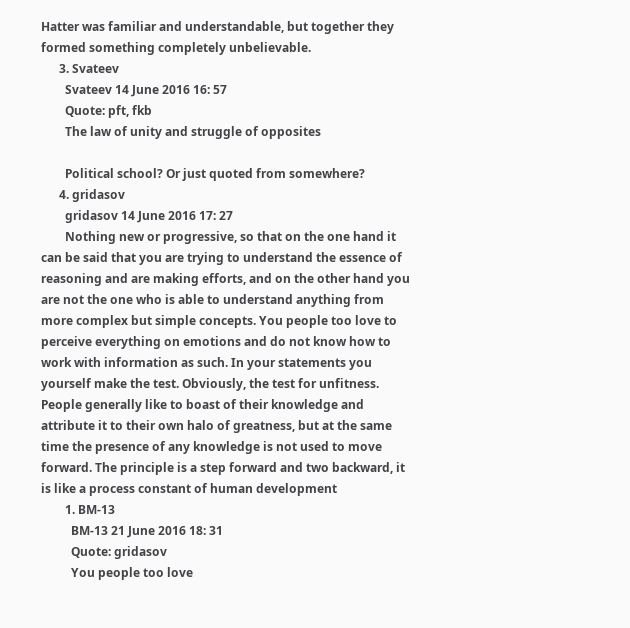Hatter was familiar and understandable, but together they formed something completely unbelievable.
      3. Svateev
        Svateev 14 June 2016 16: 57
        Quote: pft, fkb
        The law of unity and struggle of opposites

        Political school? Or just quoted from somewhere?
      4. gridasov
        gridasov 14 June 2016 17: 27
        Nothing new or progressive, so that on the one hand it can be said that you are trying to understand the essence of reasoning and are making efforts, and on the other hand you are not the one who is able to understand anything from more complex but simple concepts. You people too love to perceive everything on emotions and do not know how to work with information as such. In your statements you yourself make the test. Obviously, the test for unfitness. People generally like to boast of their knowledge and attribute it to their own halo of greatness, but at the same time the presence of any knowledge is not used to move forward. The principle is a step forward and two backward, it is like a process constant of human development
        1. BM-13
          BM-13 21 June 2016 18: 31
          Quote: gridasov
          You people too love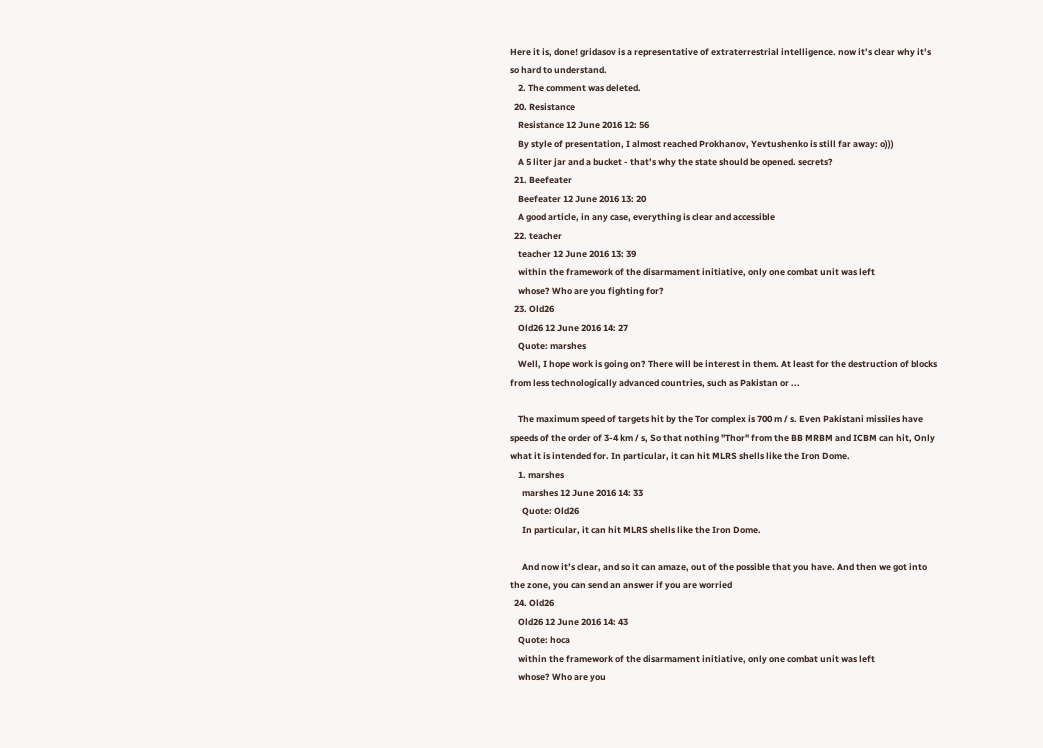Here it is, done! gridasov is a representative of extraterrestrial intelligence. now it’s clear why it’s so hard to understand.
    2. The comment was deleted.
  20. Resistance
    Resistance 12 June 2016 12: 56
    By style of presentation, I almost reached Prokhanov, Yevtushenko is still far away: o)))
    A 5 liter jar and a bucket - that’s why the state should be opened. secrets?
  21. Beefeater
    Beefeater 12 June 2016 13: 20
    A good article, in any case, everything is clear and accessible
  22. teacher
    teacher 12 June 2016 13: 39
    within the framework of the disarmament initiative, only one combat unit was left
    whose? Who are you fighting for?
  23. Old26
    Old26 12 June 2016 14: 27
    Quote: marshes
    Well, I hope work is going on? There will be interest in them. At least for the destruction of blocks from less technologically advanced countries, such as Pakistan or ...

    The maximum speed of targets hit by the Tor complex is 700 m / s. Even Pakistani missiles have speeds of the order of 3-4 km / s, So that nothing "Thor" from the BB MRBM and ICBM can hit, Only what it is intended for. In particular, it can hit MLRS shells like the Iron Dome.
    1. marshes
      marshes 12 June 2016 14: 33
      Quote: Old26
      In particular, it can hit MLRS shells like the Iron Dome.

      And now it’s clear, and so it can amaze, out of the possible that you have. And then we got into the zone, you can send an answer if you are worried
  24. Old26
    Old26 12 June 2016 14: 43
    Quote: hoca
    within the framework of the disarmament initiative, only one combat unit was left
    whose? Who are you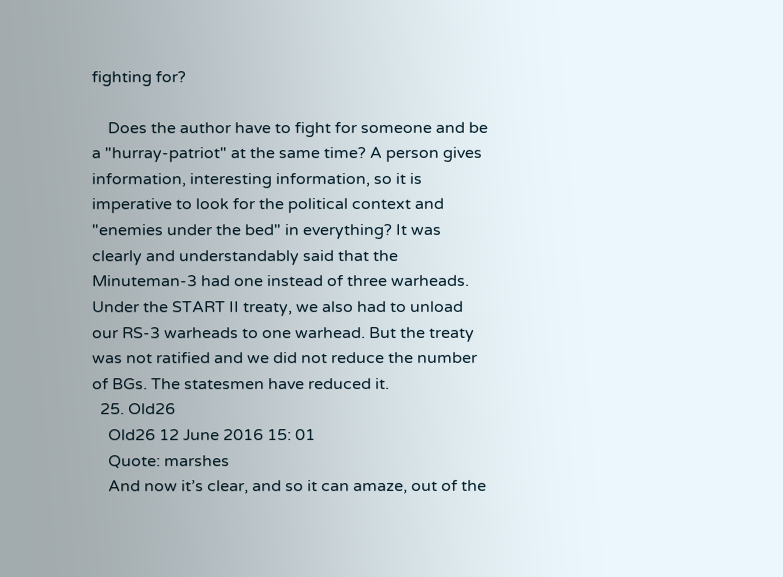fighting for?

    Does the author have to fight for someone and be a "hurray-patriot" at the same time? A person gives information, interesting information, so it is imperative to look for the political context and "enemies under the bed" in everything? It was clearly and understandably said that the Minuteman-3 had one instead of three warheads. Under the START II treaty, we also had to unload our RS-3 warheads to one warhead. But the treaty was not ratified and we did not reduce the number of BGs. The statesmen have reduced it.
  25. Old26
    Old26 12 June 2016 15: 01
    Quote: marshes
    And now it’s clear, and so it can amaze, out of the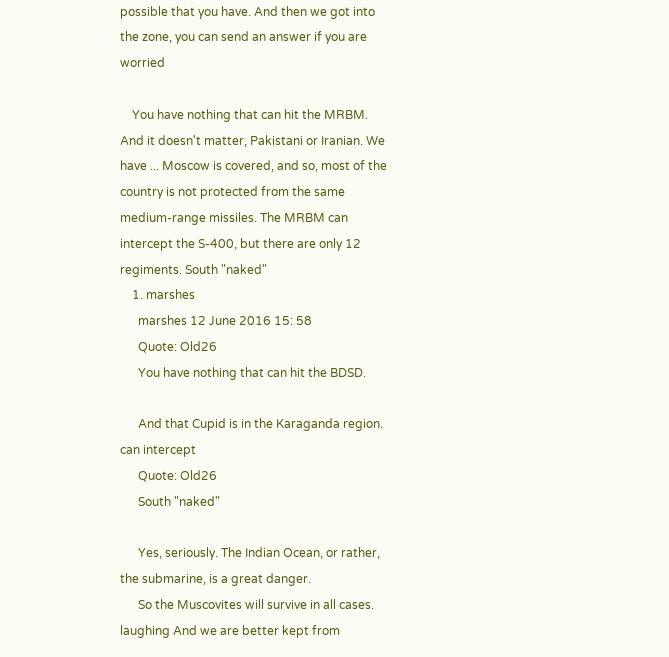possible that you have. And then we got into the zone, you can send an answer if you are worried

    You have nothing that can hit the MRBM. And it doesn't matter, Pakistani or Iranian. We have ... Moscow is covered, and so, most of the country is not protected from the same medium-range missiles. The MRBM can intercept the S-400, but there are only 12 regiments. South "naked"
    1. marshes
      marshes 12 June 2016 15: 58
      Quote: Old26
      You have nothing that can hit the BDSD.

      And that Cupid is in the Karaganda region. can intercept
      Quote: Old26
      South "naked"

      Yes, seriously. The Indian Ocean, or rather, the submarine, is a great danger.
      So the Muscovites will survive in all cases. laughing And we are better kept from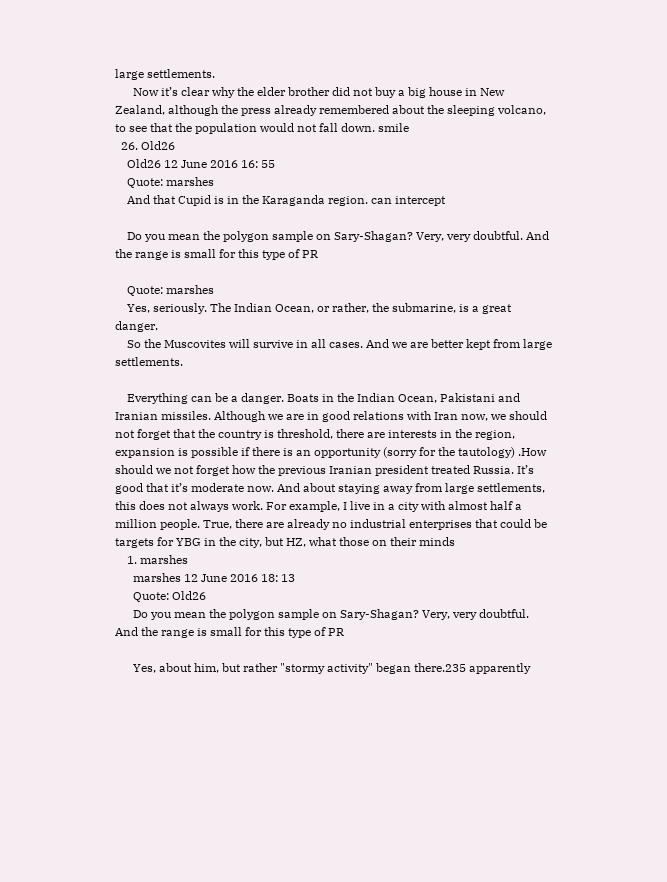large settlements.
      Now it’s clear why the elder brother did not buy a big house in New Zealand, although the press already remembered about the sleeping volcano, to see that the population would not fall down. smile
  26. Old26
    Old26 12 June 2016 16: 55
    Quote: marshes
    And that Cupid is in the Karaganda region. can intercept

    Do you mean the polygon sample on Sary-Shagan? Very, very doubtful. And the range is small for this type of PR

    Quote: marshes
    Yes, seriously. The Indian Ocean, or rather, the submarine, is a great danger.
    So the Muscovites will survive in all cases. And we are better kept from large settlements.

    Everything can be a danger. Boats in the Indian Ocean, Pakistani and Iranian missiles. Although we are in good relations with Iran now, we should not forget that the country is threshold, there are interests in the region, expansion is possible if there is an opportunity (sorry for the tautology) .How should we not forget how the previous Iranian president treated Russia. It’s good that it’s moderate now. And about staying away from large settlements, this does not always work. For example, I live in a city with almost half a million people. True, there are already no industrial enterprises that could be targets for YBG in the city, but HZ, what those on their minds
    1. marshes
      marshes 12 June 2016 18: 13
      Quote: Old26
      Do you mean the polygon sample on Sary-Shagan? Very, very doubtful. And the range is small for this type of PR

      Yes, about him, but rather "stormy activity" began there.235 apparently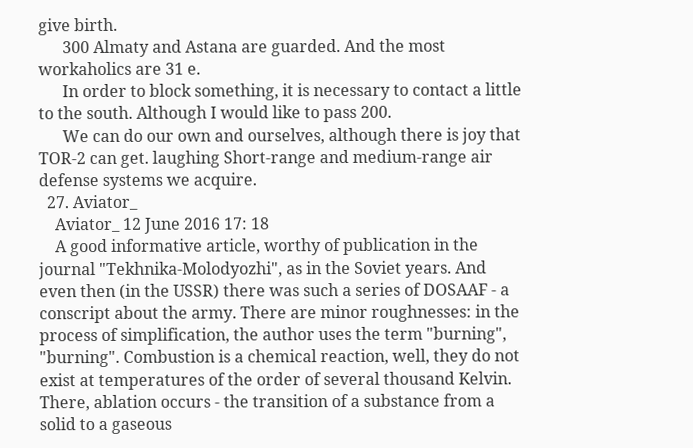give birth.
      300 Almaty and Astana are guarded. And the most workaholics are 31 e.
      In order to block something, it is necessary to contact a little to the south. Although I would like to pass 200.
      We can do our own and ourselves, although there is joy that TOR-2 can get. laughing Short-range and medium-range air defense systems we acquire.
  27. Aviator_
    Aviator_ 12 June 2016 17: 18
    A good informative article, worthy of publication in the journal "Tekhnika-Molodyozhi", as in the Soviet years. And even then (in the USSR) there was such a series of DOSAAF - a conscript about the army. There are minor roughnesses: in the process of simplification, the author uses the term "burning", "burning". Combustion is a chemical reaction, well, they do not exist at temperatures of the order of several thousand Kelvin. There, ablation occurs - the transition of a substance from a solid to a gaseous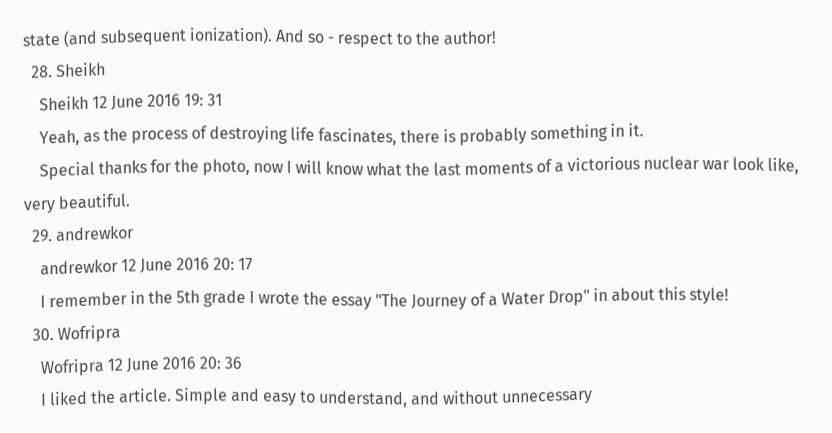state (and subsequent ionization). And so - respect to the author!
  28. Sheikh
    Sheikh 12 June 2016 19: 31
    Yeah, as the process of destroying life fascinates, there is probably something in it.
    Special thanks for the photo, now I will know what the last moments of a victorious nuclear war look like, very beautiful.
  29. andrewkor
    andrewkor 12 June 2016 20: 17
    I remember in the 5th grade I wrote the essay "The Journey of a Water Drop" in about this style!
  30. Wofripra
    Wofripra 12 June 2016 20: 36
    I liked the article. Simple and easy to understand, and without unnecessary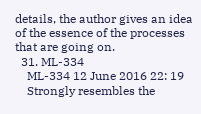details, the author gives an idea of the essence of the processes that are going on.
  31. ML-334
    ML-334 12 June 2016 22: 19
    Strongly resembles the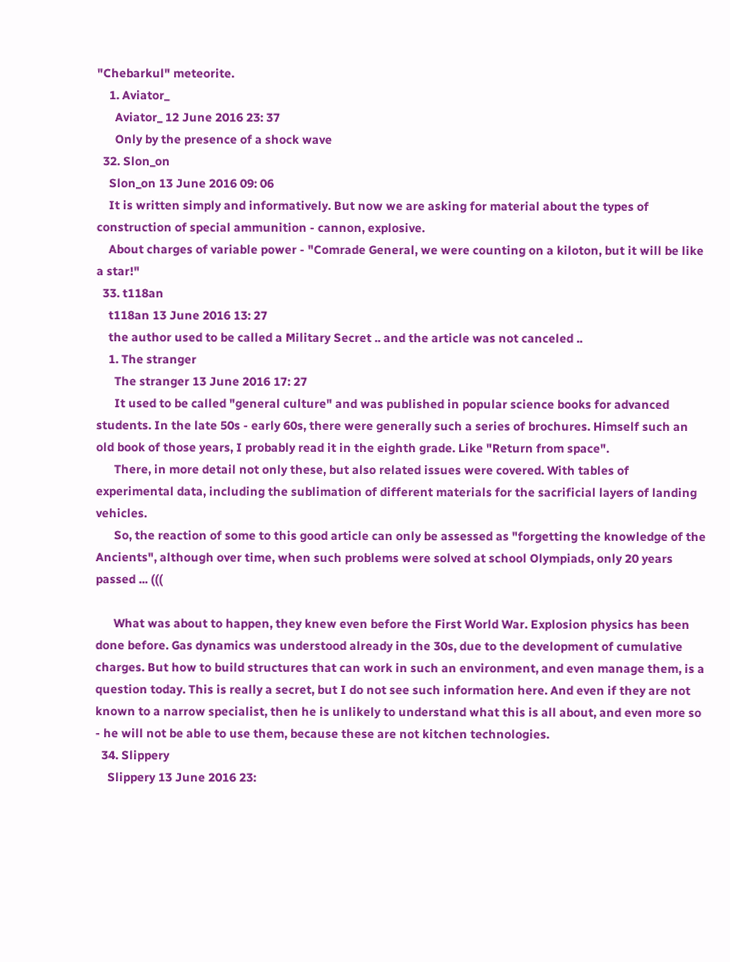"Chebarkul" meteorite.
    1. Aviator_
      Aviator_ 12 June 2016 23: 37
      Only by the presence of a shock wave
  32. Slon_on
    Slon_on 13 June 2016 09: 06
    It is written simply and informatively. But now we are asking for material about the types of construction of special ammunition - cannon, explosive.
    About charges of variable power - "Comrade General, we were counting on a kiloton, but it will be like a star!"
  33. t118an
    t118an 13 June 2016 13: 27
    the author used to be called a Military Secret .. and the article was not canceled ..
    1. The stranger
      The stranger 13 June 2016 17: 27
      It used to be called "general culture" and was published in popular science books for advanced students. In the late 50s - early 60s, there were generally such a series of brochures. Himself such an old book of those years, I probably read it in the eighth grade. Like "Return from space".
      There, in more detail not only these, but also related issues were covered. With tables of experimental data, including the sublimation of different materials for the sacrificial layers of landing vehicles.
      So, the reaction of some to this good article can only be assessed as "forgetting the knowledge of the Ancients", although over time, when such problems were solved at school Olympiads, only 20 years passed ... (((

      What was about to happen, they knew even before the First World War. Explosion physics has been done before. Gas dynamics was understood already in the 30s, due to the development of cumulative charges. But how to build structures that can work in such an environment, and even manage them, is a question today. This is really a secret, but I do not see such information here. And even if they are not known to a narrow specialist, then he is unlikely to understand what this is all about, and even more so - he will not be able to use them, because these are not kitchen technologies.
  34. Slippery
    Slippery 13 June 2016 23: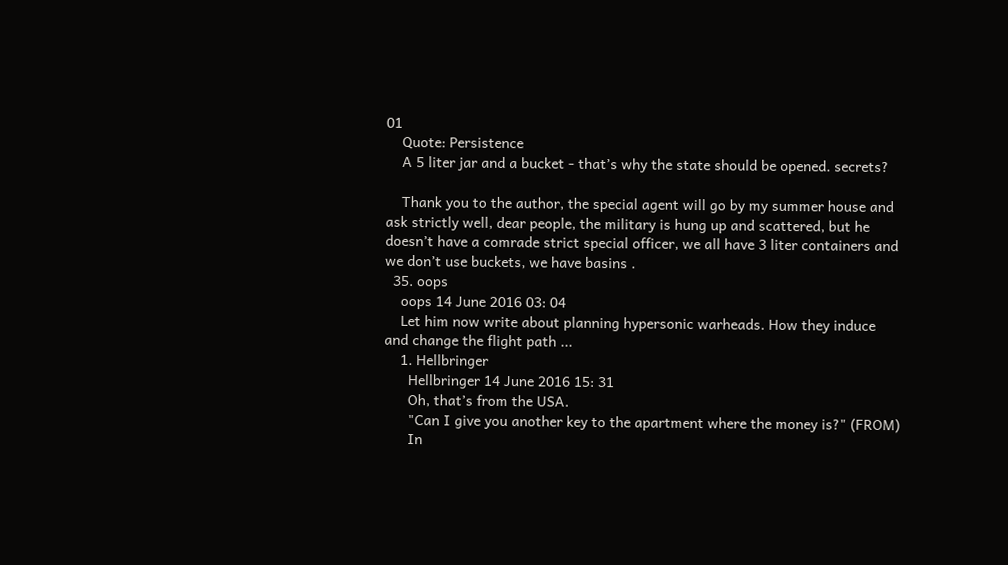01
    Quote: Persistence
    A 5 liter jar and a bucket - that’s why the state should be opened. secrets?

    Thank you to the author, the special agent will go by my summer house and ask strictly well, dear people, the military is hung up and scattered, but he doesn’t have a comrade strict special officer, we all have 3 liter containers and we don’t use buckets, we have basins .
  35. oops
    oops 14 June 2016 03: 04
    Let him now write about planning hypersonic warheads. How they induce and change the flight path ...
    1. Hellbringer
      Hellbringer 14 June 2016 15: 31
      Oh, that’s from the USA.
      "Can I give you another key to the apartment where the money is?" (FROM)
      In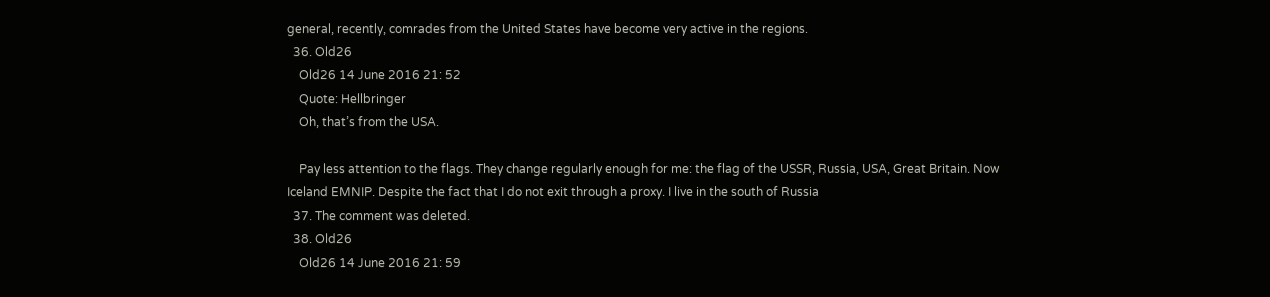general, recently, comrades from the United States have become very active in the regions.
  36. Old26
    Old26 14 June 2016 21: 52
    Quote: Hellbringer
    Oh, that’s from the USA.

    Pay less attention to the flags. They change regularly enough for me: the flag of the USSR, Russia, USA, Great Britain. Now Iceland EMNIP. Despite the fact that I do not exit through a proxy. I live in the south of Russia
  37. The comment was deleted.
  38. Old26
    Old26 14 June 2016 21: 59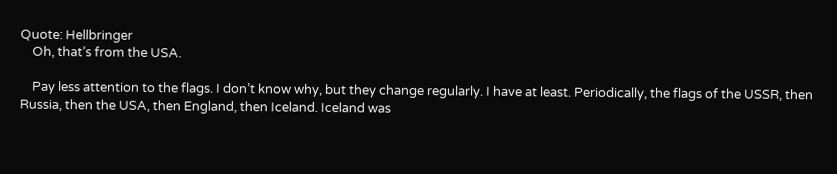Quote: Hellbringer
    Oh, that’s from the USA.

    Pay less attention to the flags. I don’t know why, but they change regularly. I have at least. Periodically, the flags of the USSR, then Russia, then the USA, then England, then Iceland. Iceland was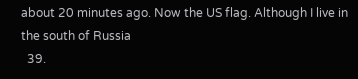about 20 minutes ago. Now the US flag. Although I live in the south of Russia
  39.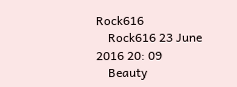Rock616
    Rock616 23 June 2016 20: 09
    Beauty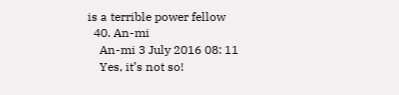is a terrible power fellow
  40. An-mi
    An-mi 3 July 2016 08: 11
    Yes, it’s not so!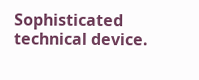Sophisticated technical device.